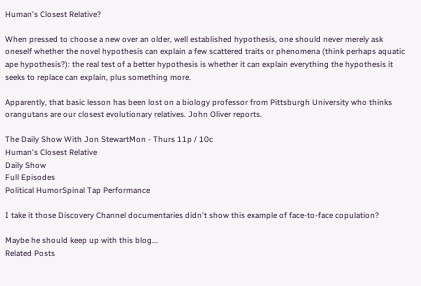Human's Closest Relative?

When pressed to choose a new over an older, well established hypothesis, one should never merely ask oneself whether the novel hypothesis can explain a few scattered traits or phenomena (think perhaps aquatic ape hypothesis?): the real test of a better hypothesis is whether it can explain everything the hypothesis it seeks to replace can explain, plus something more.

Apparently, that basic lesson has been lost on a biology professor from Pittsburgh University who thinks orangutans are our closest evolutionary relatives. John Oliver reports.

The Daily Show With Jon StewartMon - Thurs 11p / 10c
Human's Closest Relative
Daily Show
Full Episodes
Political HumorSpinal Tap Performance

I take it those Discovery Channel documentaries didn't show this example of face-to-face copulation?

Maybe he should keep up with this blog...
Related Posts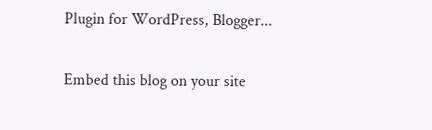Plugin for WordPress, Blogger...

Embed this blog on your site